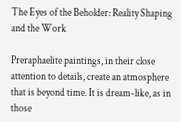The Eyes of the Beholder: Reality Shaping and the Work

Preraphaelite paintings, in their close attention to details, create an atmosphere that is beyond time. It is dream-like, as in those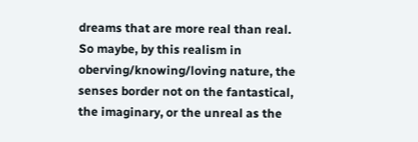dreams that are more real than real. So maybe, by this realism in oberving/knowing/loving nature, the senses border not on the fantastical, the imaginary, or the unreal as the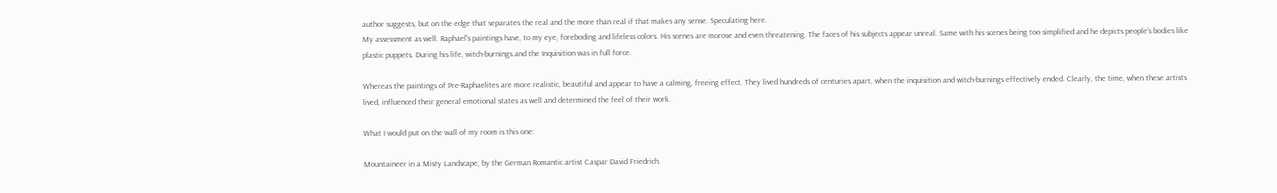author suggests, but on the edge that separates the real and the more than real if that makes any sense. Speculating here.
My assessment as well. Raphael's paintings have, to my eye, foreboding and lifeless colors. His scenes are morose and even threatening. The faces of his subjects appear unreal. Same with his scenes being too simplified and he depicts people's bodies like plastic puppets. During his life, witch-burnings and the Inquisition was in full force.

Whereas the paintings of Pre-Raphaelites are more realistic, beautiful and appear to have a calming, freeing effect. They lived hundreds of centuries apart, when the inquisition and witch-burnings effectively ended. Clearly, the time, when these artists lived, influenced their general emotional states as well and determined the feel of their work.

What I would put on the wall of my room is this one:

Mountaineer in a Misty Landscape, by the German Romantic artist Caspar David Friedrich.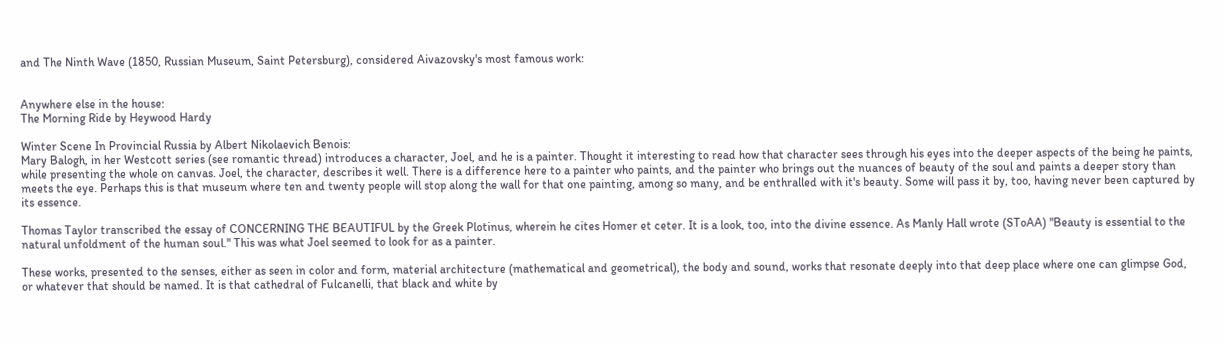and The Ninth Wave (1850, Russian Museum, Saint Petersburg), considered Aivazovsky's most famous work:


Anywhere else in the house:
The Morning Ride by Heywood Hardy

Winter Scene In Provincial Russia by Albert Nikolaevich Benois:
Mary Balogh, in her Westcott series (see romantic thread) introduces a character, Joel, and he is a painter. Thought it interesting to read how that character sees through his eyes into the deeper aspects of the being he paints, while presenting the whole on canvas. Joel, the character, describes it well. There is a difference here to a painter who paints, and the painter who brings out the nuances of beauty of the soul and paints a deeper story than meets the eye. Perhaps this is that museum where ten and twenty people will stop along the wall for that one painting, among so many, and be enthralled with it's beauty. Some will pass it by, too, having never been captured by its essence.

Thomas Taylor transcribed the essay of CONCERNING THE BEAUTIFUL by the Greek Plotinus, wherein he cites Homer et ceter. It is a look, too, into the divine essence. As Manly Hall wrote (SToAA) "Beauty is essential to the natural unfoldment of the human soul." This was what Joel seemed to look for as a painter.

These works, presented to the senses, either as seen in color and form, material architecture (mathematical and geometrical), the body and sound, works that resonate deeply into that deep place where one can glimpse God, or whatever that should be named. It is that cathedral of Fulcanelli, that black and white by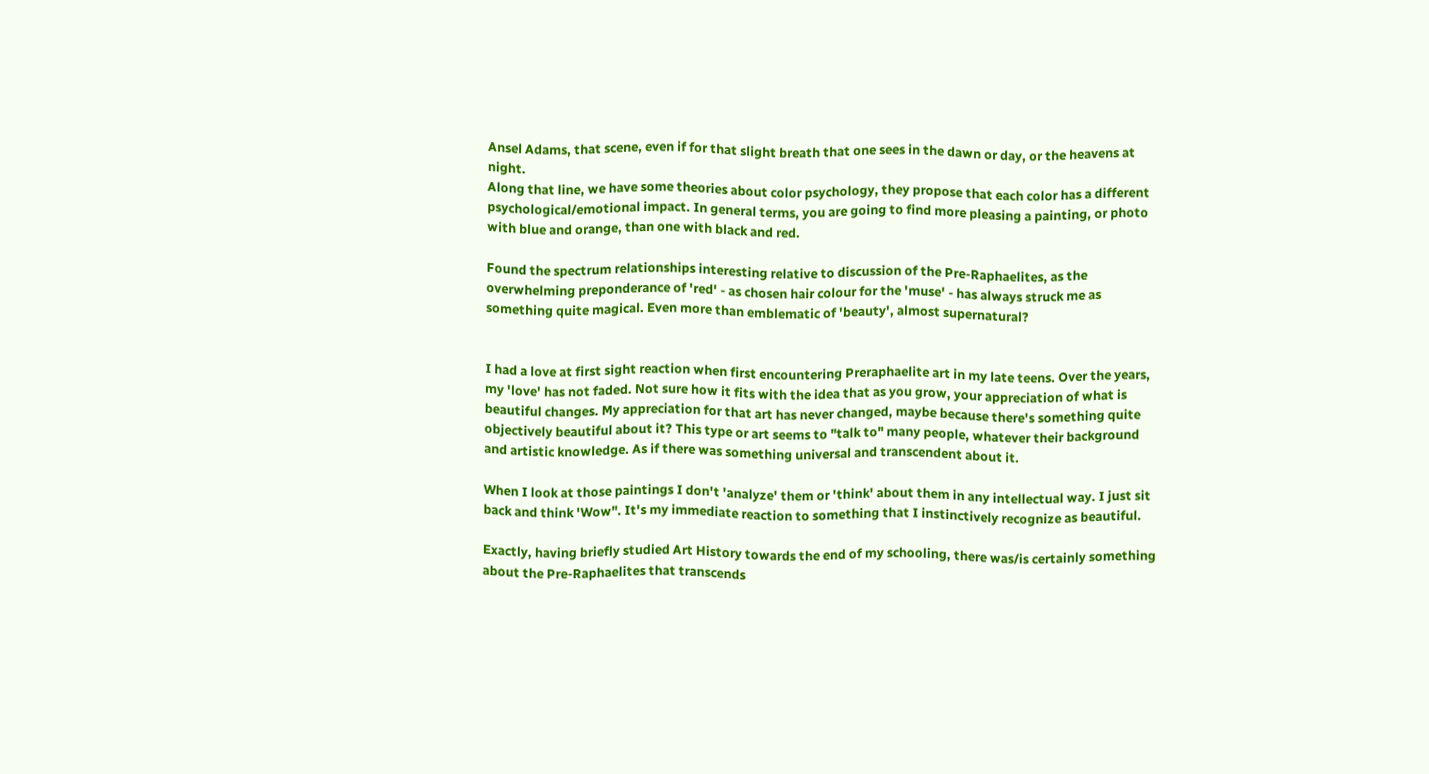Ansel Adams, that scene, even if for that slight breath that one sees in the dawn or day, or the heavens at night.
Along that line, we have some theories about color psychology, they propose that each color has a different psychological/emotional impact. In general terms, you are going to find more pleasing a painting, or photo with blue and orange, than one with black and red.

Found the spectrum relationships interesting relative to discussion of the Pre-Raphaelites, as the overwhelming preponderance of 'red' - as chosen hair colour for the 'muse' - has always struck me as something quite magical. Even more than emblematic of 'beauty', almost supernatural?


I had a love at first sight reaction when first encountering Preraphaelite art in my late teens. Over the years, my 'love' has not faded. Not sure how it fits with the idea that as you grow, your appreciation of what is beautiful changes. My appreciation for that art has never changed, maybe because there's something quite objectively beautiful about it? This type or art seems to "talk to" many people, whatever their background and artistic knowledge. As if there was something universal and transcendent about it.

When I look at those paintings I don't 'analyze' them or 'think' about them in any intellectual way. I just sit back and think 'Wow". It's my immediate reaction to something that I instinctively recognize as beautiful.

Exactly, having briefly studied Art History towards the end of my schooling, there was/is certainly something about the Pre-Raphaelites that transcends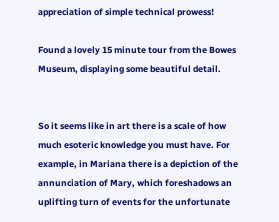appreciation of simple technical prowess!

Found a lovely 15 minute tour from the Bowes Museum, displaying some beautiful detail.


So it seems like in art there is a scale of how much esoteric knowledge you must have. For example, in Mariana there is a depiction of the annunciation of Mary, which foreshadows an uplifting turn of events for the unfortunate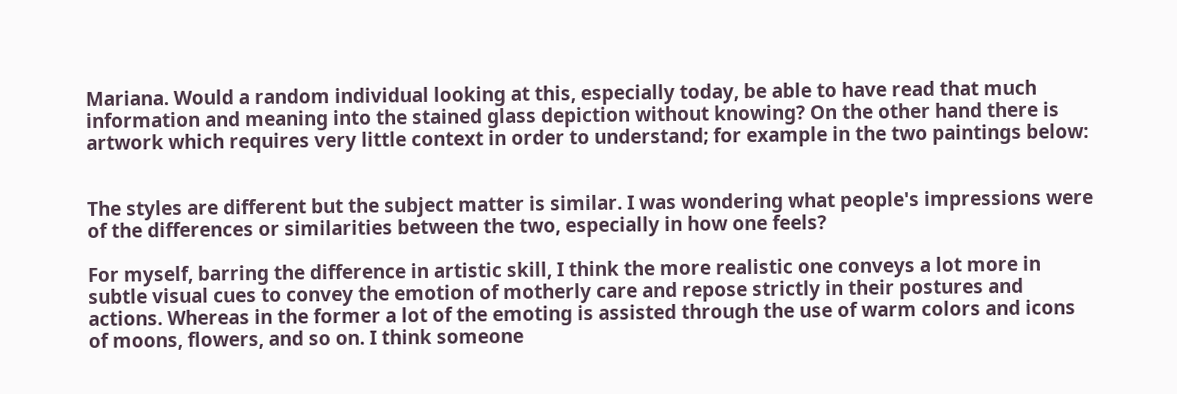Mariana. Would a random individual looking at this, especially today, be able to have read that much information and meaning into the stained glass depiction without knowing? On the other hand there is artwork which requires very little context in order to understand; for example in the two paintings below:


The styles are different but the subject matter is similar. I was wondering what people's impressions were of the differences or similarities between the two, especially in how one feels?

For myself, barring the difference in artistic skill, I think the more realistic one conveys a lot more in subtle visual cues to convey the emotion of motherly care and repose strictly in their postures and actions. Whereas in the former a lot of the emoting is assisted through the use of warm colors and icons of moons, flowers, and so on. I think someone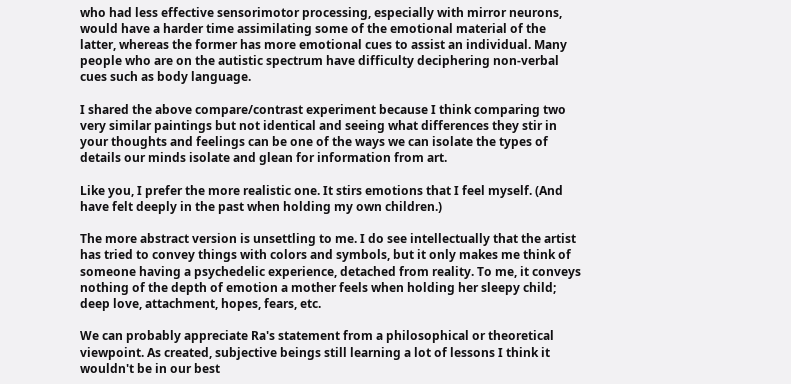who had less effective sensorimotor processing, especially with mirror neurons, would have a harder time assimilating some of the emotional material of the latter, whereas the former has more emotional cues to assist an individual. Many people who are on the autistic spectrum have difficulty deciphering non-verbal cues such as body language.

I shared the above compare/contrast experiment because I think comparing two very similar paintings but not identical and seeing what differences they stir in your thoughts and feelings can be one of the ways we can isolate the types of details our minds isolate and glean for information from art.

Like you, I prefer the more realistic one. It stirs emotions that I feel myself. (And have felt deeply in the past when holding my own children.)

The more abstract version is unsettling to me. I do see intellectually that the artist has tried to convey things with colors and symbols, but it only makes me think of someone having a psychedelic experience, detached from reality. To me, it conveys nothing of the depth of emotion a mother feels when holding her sleepy child; deep love, attachment, hopes, fears, etc.

We can probably appreciate Ra's statement from a philosophical or theoretical viewpoint. As created, subjective beings still learning a lot of lessons I think it wouldn't be in our best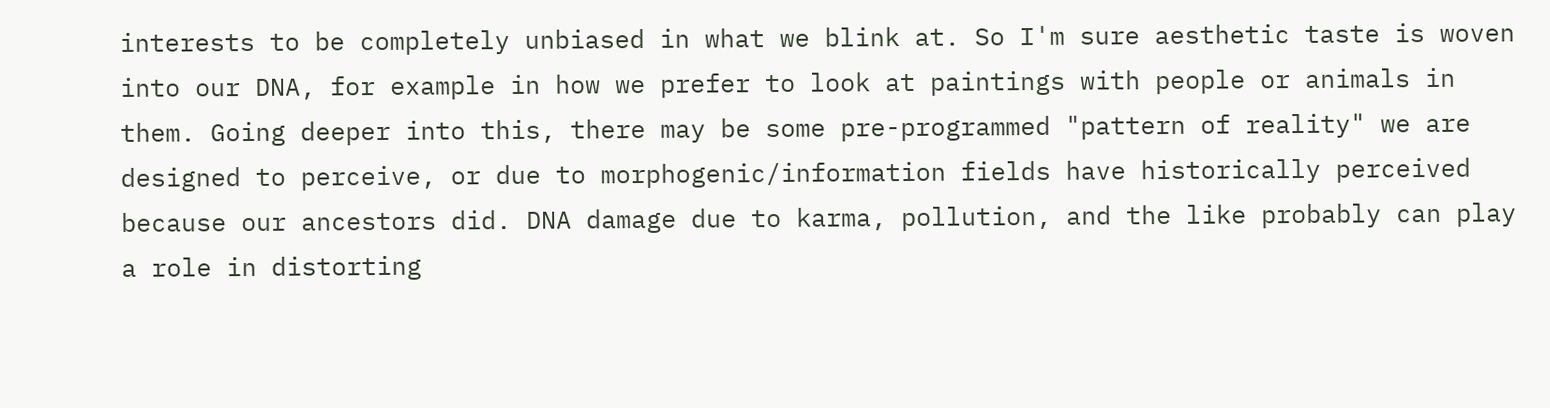interests to be completely unbiased in what we blink at. So I'm sure aesthetic taste is woven into our DNA, for example in how we prefer to look at paintings with people or animals in them. Going deeper into this, there may be some pre-programmed "pattern of reality" we are designed to perceive, or due to morphogenic/information fields have historically perceived because our ancestors did. DNA damage due to karma, pollution, and the like probably can play a role in distorting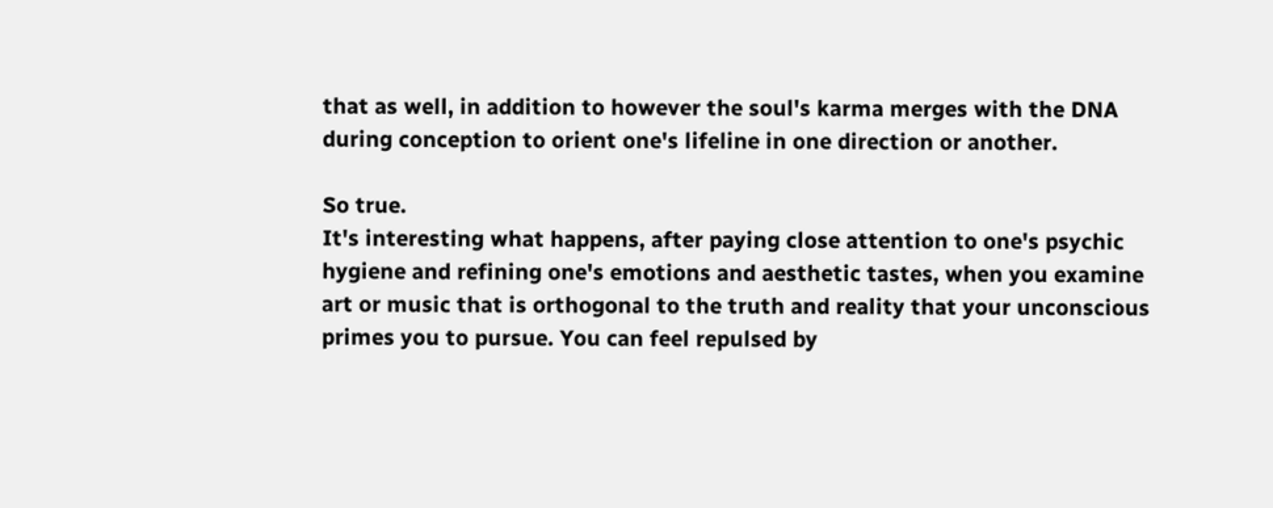that as well, in addition to however the soul's karma merges with the DNA during conception to orient one's lifeline in one direction or another.

So true.
It's interesting what happens, after paying close attention to one's psychic hygiene and refining one's emotions and aesthetic tastes, when you examine art or music that is orthogonal to the truth and reality that your unconscious primes you to pursue. You can feel repulsed by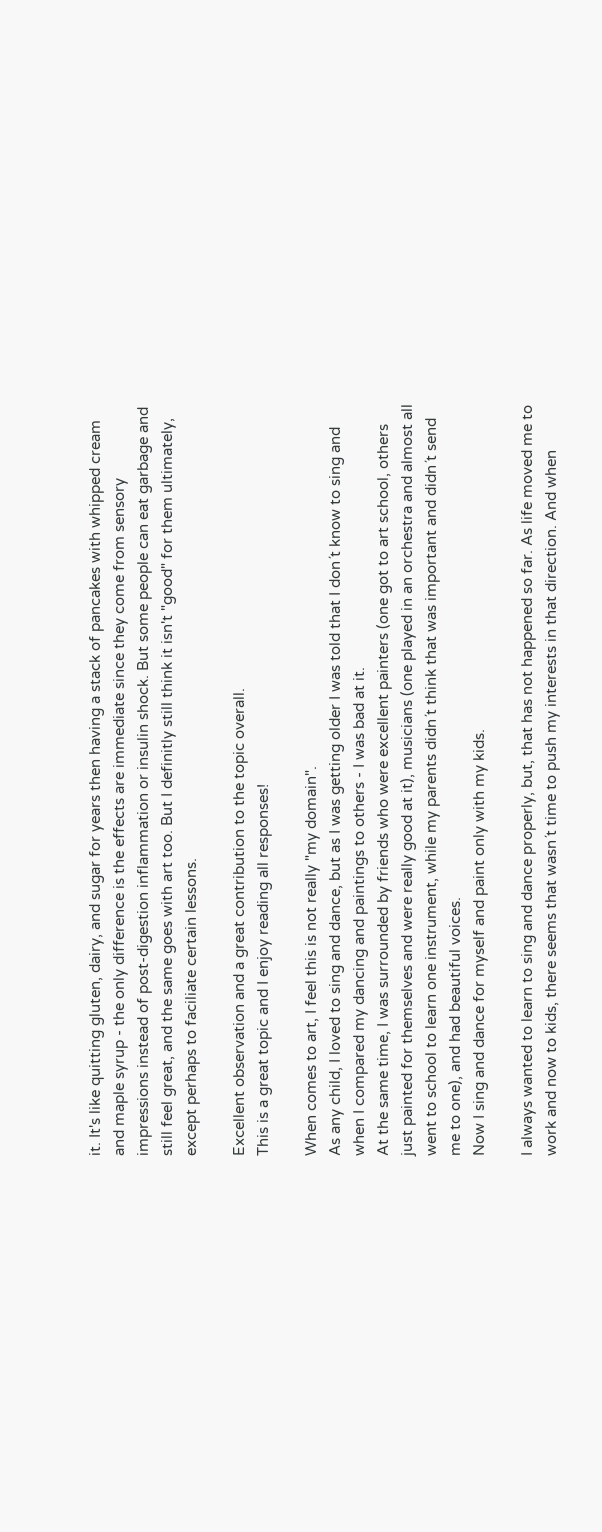it. It's like quitting gluten, dairy, and sugar for years then having a stack of pancakes with whipped cream and maple syrup - the only difference is the effects are immediate since they come from sensory impressions instead of post-digestion inflammation or insulin shock. But some people can eat garbage and still feel great, and the same goes with art too. But I definitly still think it isn't "good" for them ultimately, except perhaps to faciliate certain lessons.

Excellent observation and a great contribution to the topic overall.
This is a great topic and I enjoy reading all responses!

When comes to art, I feel this is not really "my domain".
As any child, I loved to sing and dance, but as I was getting older I was told that I don´t know to sing and when I compared my dancing and paintings to others - I was bad at it.
At the same time, I was surrounded by friends who were excellent painters (one got to art school, others just painted for themselves and were really good at it), musicians (one played in an orchestra and almost all went to school to learn one instrument, while my parents didn´t think that was important and didn´t send me to one), and had beautiful voices.
Now I sing and dance for myself and paint only with my kids.

I always wanted to learn to sing and dance properly, but, that has not happened so far. As life moved me to work and now to kids, there seems that wasn´t time to push my interests in that direction. And when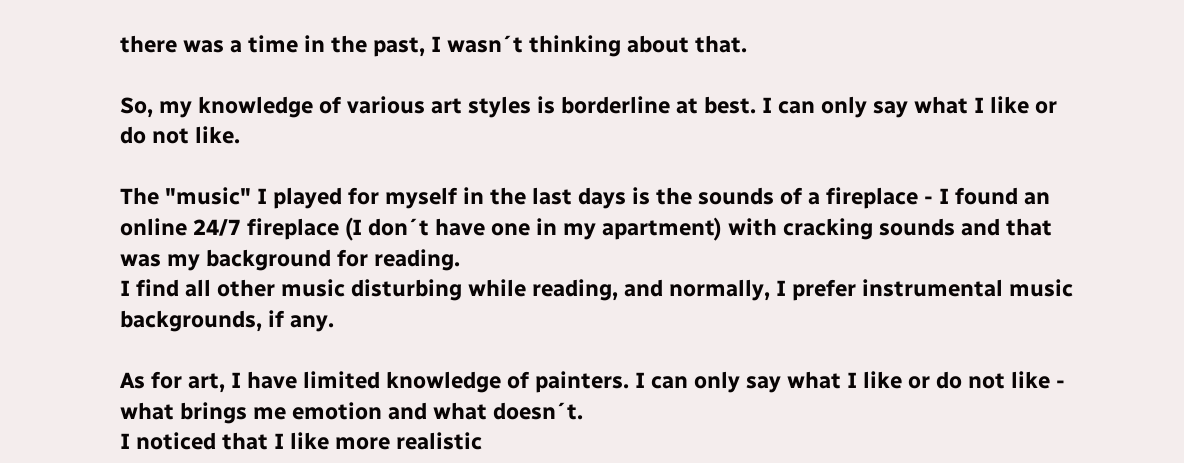there was a time in the past, I wasn´t thinking about that.

So, my knowledge of various art styles is borderline at best. I can only say what I like or do not like.

The "music" I played for myself in the last days is the sounds of a fireplace - I found an online 24/7 fireplace (I don´t have one in my apartment) with cracking sounds and that was my background for reading.
I find all other music disturbing while reading, and normally, I prefer instrumental music backgrounds, if any.

As for art, I have limited knowledge of painters. I can only say what I like or do not like - what brings me emotion and what doesn´t.
I noticed that I like more realistic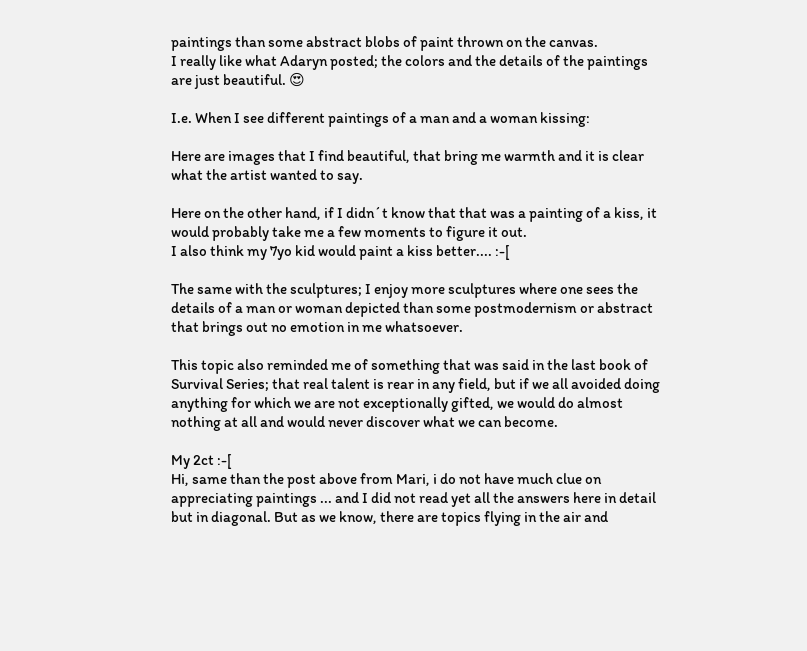paintings than some abstract blobs of paint thrown on the canvas.
I really like what Adaryn posted; the colors and the details of the paintings are just beautiful. 😍

I.e. When I see different paintings of a man and a woman kissing:

Here are images that I find beautiful, that bring me warmth and it is clear what the artist wanted to say.

Here on the other hand, if I didn´t know that that was a painting of a kiss, it would probably take me a few moments to figure it out.
I also think my 7yo kid would paint a kiss better.... :-[

The same with the sculptures; I enjoy more sculptures where one sees the details of a man or woman depicted than some postmodernism or abstract that brings out no emotion in me whatsoever.

This topic also reminded me of something that was said in the last book of Survival Series; that real talent is rear in any field, but if we all avoided doing anything for which we are not exceptionally gifted, we would do almost nothing at all and would never discover what we can become.

My 2ct :-[
Hi, same than the post above from Mari, i do not have much clue on appreciating paintings ... and I did not read yet all the answers here in detail but in diagonal. But as we know, there are topics flying in the air and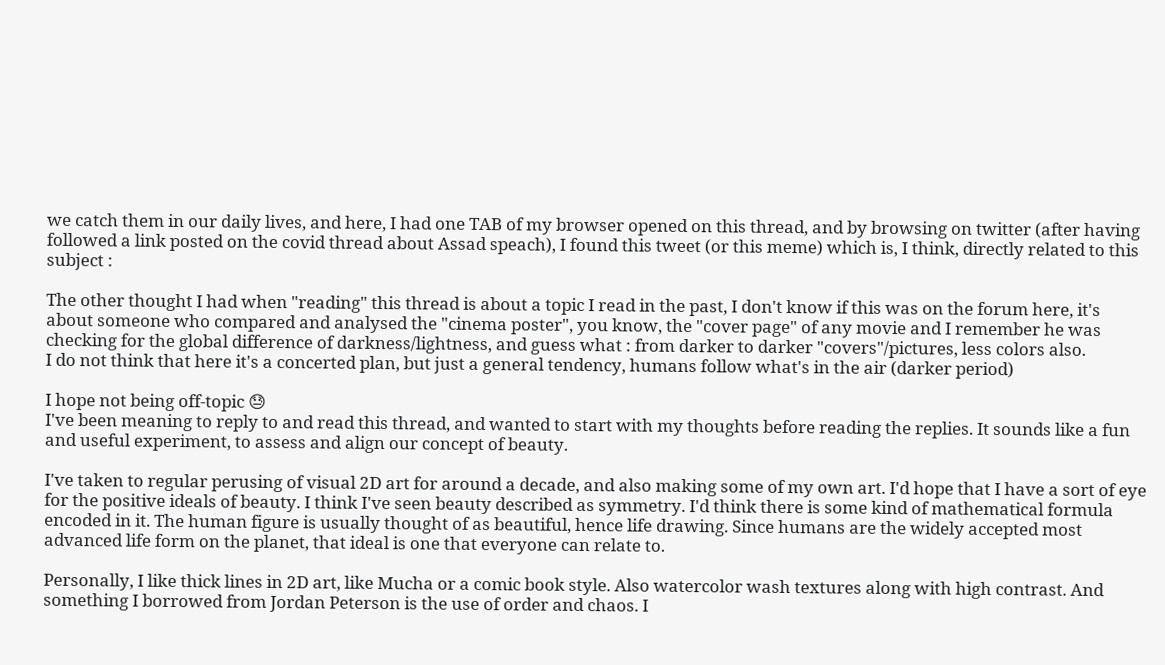we catch them in our daily lives, and here, I had one TAB of my browser opened on this thread, and by browsing on twitter (after having followed a link posted on the covid thread about Assad speach), I found this tweet (or this meme) which is, I think, directly related to this subject :

The other thought I had when "reading" this thread is about a topic I read in the past, I don't know if this was on the forum here, it's about someone who compared and analysed the "cinema poster", you know, the "cover page" of any movie and I remember he was checking for the global difference of darkness/lightness, and guess what : from darker to darker "covers"/pictures, less colors also.
I do not think that here it's a concerted plan, but just a general tendency, humans follow what's in the air (darker period)

I hope not being off-topic 😓
I've been meaning to reply to and read this thread, and wanted to start with my thoughts before reading the replies. It sounds like a fun and useful experiment, to assess and align our concept of beauty.

I've taken to regular perusing of visual 2D art for around a decade, and also making some of my own art. I'd hope that I have a sort of eye for the positive ideals of beauty. I think I've seen beauty described as symmetry. I'd think there is some kind of mathematical formula encoded in it. The human figure is usually thought of as beautiful, hence life drawing. Since humans are the widely accepted most advanced life form on the planet, that ideal is one that everyone can relate to.

Personally, I like thick lines in 2D art, like Mucha or a comic book style. Also watercolor wash textures along with high contrast. And something I borrowed from Jordan Peterson is the use of order and chaos. I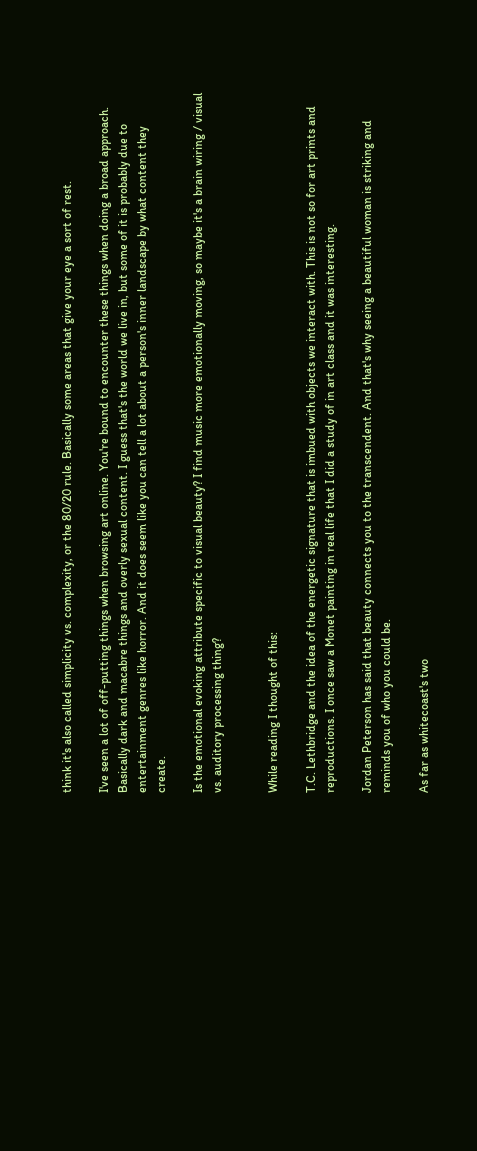think it's also called simplicity vs. complexity, or the 80/20 rule. Basically some areas that give your eye a sort of rest.

I've seen a lot of off-putting things when browsing art online. You're bound to encounter these things when doing a broad approach. Basically dark and macabre things and overly sexual content. I guess that's the world we live in, but some of it is probably due to entertainment genres like horror. And it does seem like you can tell a lot about a person's inner landscape by what content they create.

Is the emotional evoking attribute specific to visual beauty? I find music more emotionally moving, so maybe it's a brain wiring / visual vs. auditory processing thing?


While reading I thought of this:

T.C. Lethbridge and the idea of the energetic signature that is imbued with objects we interact with. This is not so for art prints and reproductions. I once saw a Monet painting in real life that I did a study of in art class and it was interesting.

Jordan Peterson has said that beauty connects you to the transcendent. And that's why seeing a beautiful woman is striking and reminds you of who you could be.

As far as whitecoast's two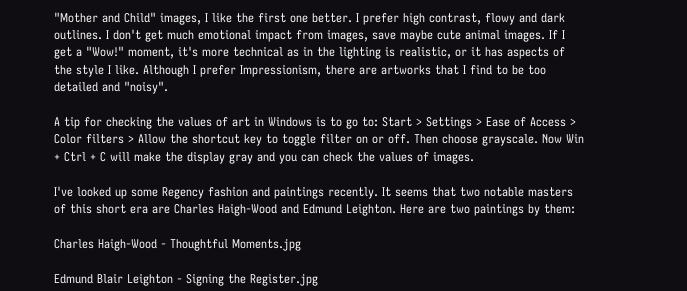"Mother and Child" images, I like the first one better. I prefer high contrast, flowy and dark outlines. I don't get much emotional impact from images, save maybe cute animal images. If I get a "Wow!" moment, it's more technical as in the lighting is realistic, or it has aspects of the style I like. Although I prefer Impressionism, there are artworks that I find to be too detailed and "noisy".

A tip for checking the values of art in Windows is to go to: Start > Settings > Ease of Access > Color filters > Allow the shortcut key to toggle filter on or off. Then choose grayscale. Now Win + Ctrl + C will make the display gray and you can check the values of images.

I've looked up some Regency fashion and paintings recently. It seems that two notable masters of this short era are Charles Haigh-Wood and Edmund Leighton. Here are two paintings by them:

Charles Haigh-Wood - Thoughtful Moments.jpg

Edmund Blair Leighton - Signing the Register.jpg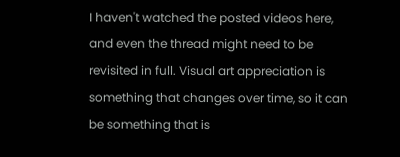I haven't watched the posted videos here, and even the thread might need to be revisited in full. Visual art appreciation is something that changes over time, so it can be something that is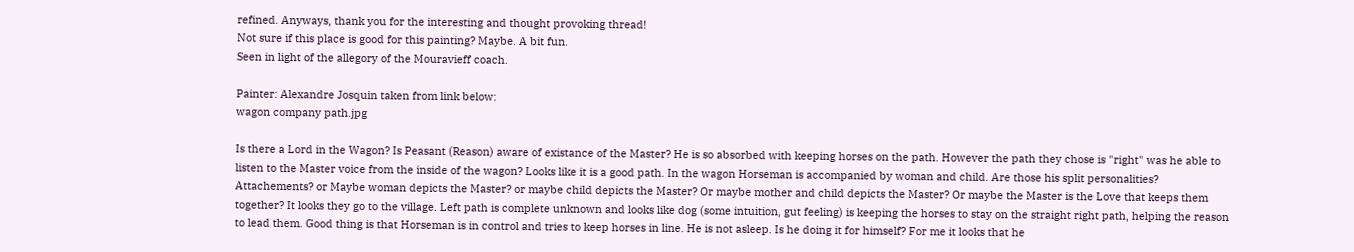refined. Anyways, thank you for the interesting and thought provoking thread!
Not sure if this place is good for this painting? Maybe. A bit fun.
Seen in light of the allegory of the Mouravieff coach.

Painter: Alexandre Josquin taken from link below:
wagon company path.jpg

Is there a Lord in the Wagon? Is Peasant (Reason) aware of existance of the Master? He is so absorbed with keeping horses on the path. However the path they chose is "right" was he able to listen to the Master voice from the inside of the wagon? Looks like it is a good path. In the wagon Horseman is accompanied by woman and child. Are those his split personalities? Attachements? or Maybe woman depicts the Master? or maybe child depicts the Master? Or maybe mother and child depicts the Master? Or maybe the Master is the Love that keeps them together? It looks they go to the village. Left path is complete unknown and looks like dog (some intuition, gut feeling) is keeping the horses to stay on the straight right path, helping the reason to lead them. Good thing is that Horseman is in control and tries to keep horses in line. He is not asleep. Is he doing it for himself? For me it looks that he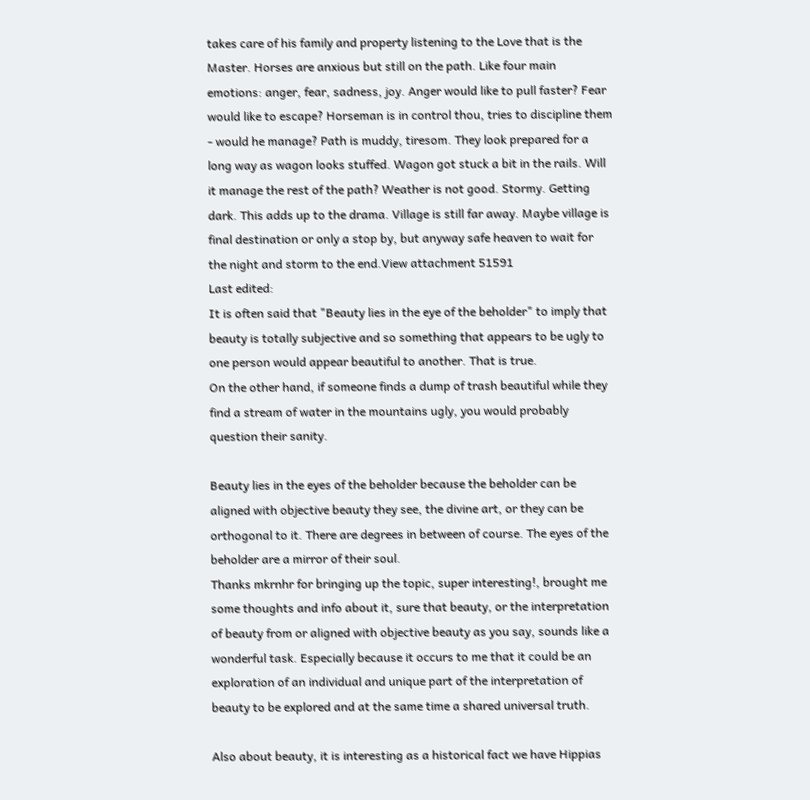takes care of his family and property listening to the Love that is the Master. Horses are anxious but still on the path. Like four main emotions: anger, fear, sadness, joy. Anger would like to pull faster? Fear would like to escape? Horseman is in control thou, tries to discipline them - would he manage? Path is muddy, tiresom. They look prepared for a long way as wagon looks stuffed. Wagon got stuck a bit in the rails. Will it manage the rest of the path? Weather is not good. Stormy. Getting dark. This adds up to the drama. Village is still far away. Maybe village is final destination or only a stop by, but anyway safe heaven to wait for the night and storm to the end.View attachment 51591
Last edited:
It is often said that "Beauty lies in the eye of the beholder" to imply that beauty is totally subjective and so something that appears to be ugly to one person would appear beautiful to another. That is true.
On the other hand, if someone finds a dump of trash beautiful while they find a stream of water in the mountains ugly, you would probably question their sanity.

Beauty lies in the eyes of the beholder because the beholder can be aligned with objective beauty they see, the divine art, or they can be orthogonal to it. There are degrees in between of course. The eyes of the beholder are a mirror of their soul.
Thanks mkrnhr for bringing up the topic, super interesting!, brought me some thoughts and info about it, sure that beauty, or the interpretation of beauty from or aligned with objective beauty as you say, sounds like a wonderful task. Especially because it occurs to me that it could be an exploration of an individual and unique part of the interpretation of beauty to be explored and at the same time a shared universal truth.

Also about beauty, it is interesting as a historical fact we have Hippias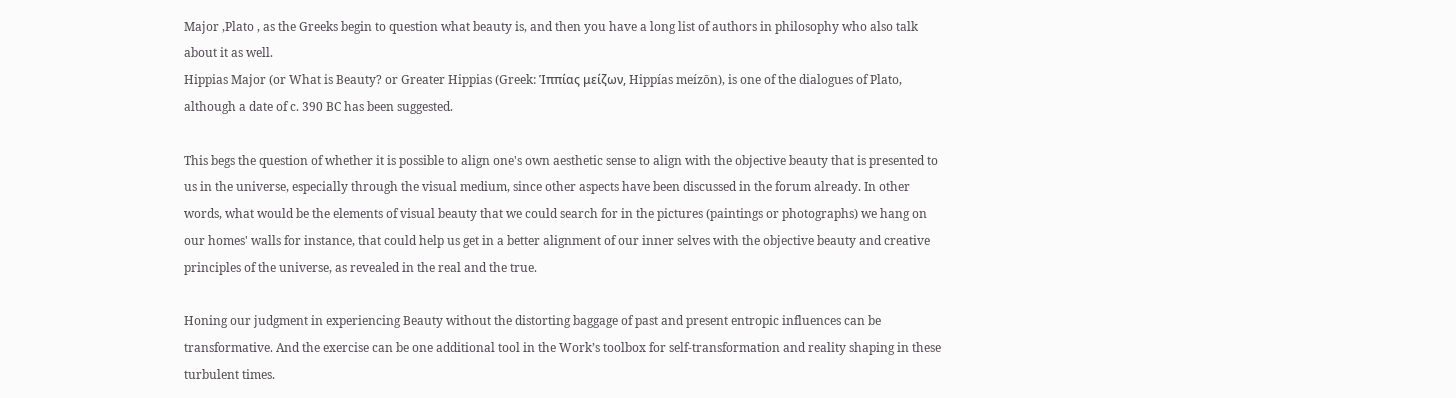Major ,Plato , as the Greeks begin to question what beauty is, and then you have a long list of authors in philosophy who also talk about it as well.
Hippias Major (or What is Beauty? or Greater Hippias (Greek: Ἱππίας μείζων, Hippías meízōn), is one of the dialogues of Plato, although a date of c. 390 BC has been suggested.

This begs the question of whether it is possible to align one's own aesthetic sense to align with the objective beauty that is presented to us in the universe, especially through the visual medium, since other aspects have been discussed in the forum already. In other words, what would be the elements of visual beauty that we could search for in the pictures (paintings or photographs) we hang on our homes' walls for instance, that could help us get in a better alignment of our inner selves with the objective beauty and creative principles of the universe, as revealed in the real and the true.

Honing our judgment in experiencing Beauty without the distorting baggage of past and present entropic influences can be transformative. And the exercise can be one additional tool in the Work’s toolbox for self-transformation and reality shaping in these turbulent times.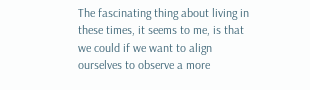The fascinating thing about living in these times, it seems to me, is that we could if we want to align ourselves to observe a more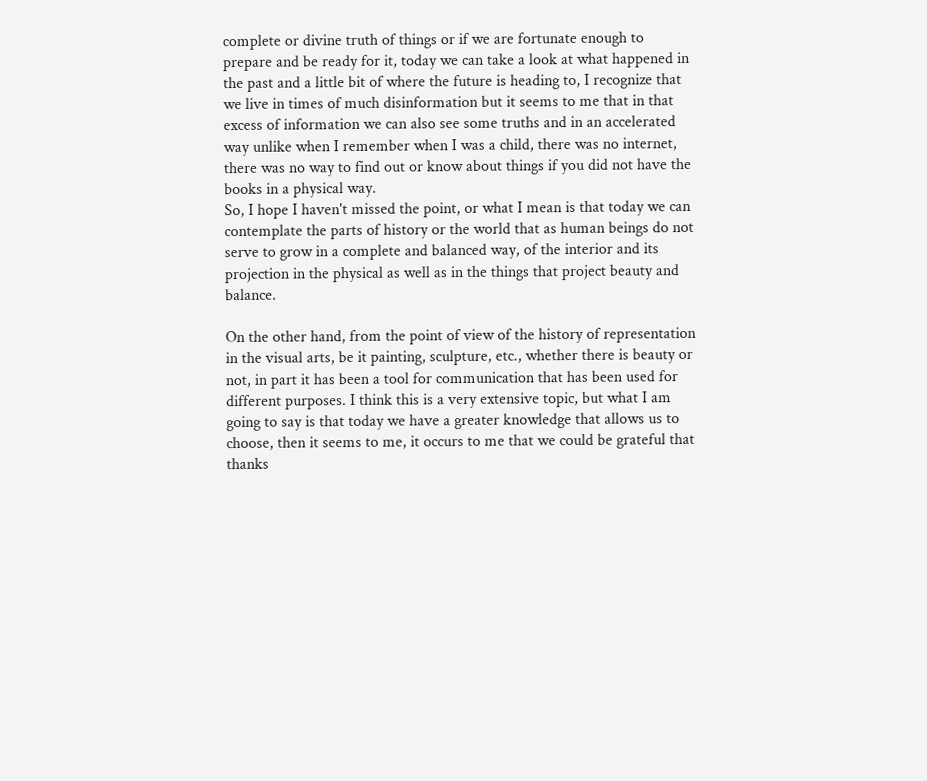complete or divine truth of things or if we are fortunate enough to prepare and be ready for it, today we can take a look at what happened in the past and a little bit of where the future is heading to, I recognize that we live in times of much disinformation but it seems to me that in that excess of information we can also see some truths and in an accelerated way unlike when I remember when I was a child, there was no internet, there was no way to find out or know about things if you did not have the books in a physical way.
So, I hope I haven't missed the point, or what I mean is that today we can contemplate the parts of history or the world that as human beings do not serve to grow in a complete and balanced way, of the interior and its projection in the physical as well as in the things that project beauty and balance.

On the other hand, from the point of view of the history of representation in the visual arts, be it painting, sculpture, etc., whether there is beauty or not, in part it has been a tool for communication that has been used for different purposes. I think this is a very extensive topic, but what I am going to say is that today we have a greater knowledge that allows us to choose, then it seems to me, it occurs to me that we could be grateful that thanks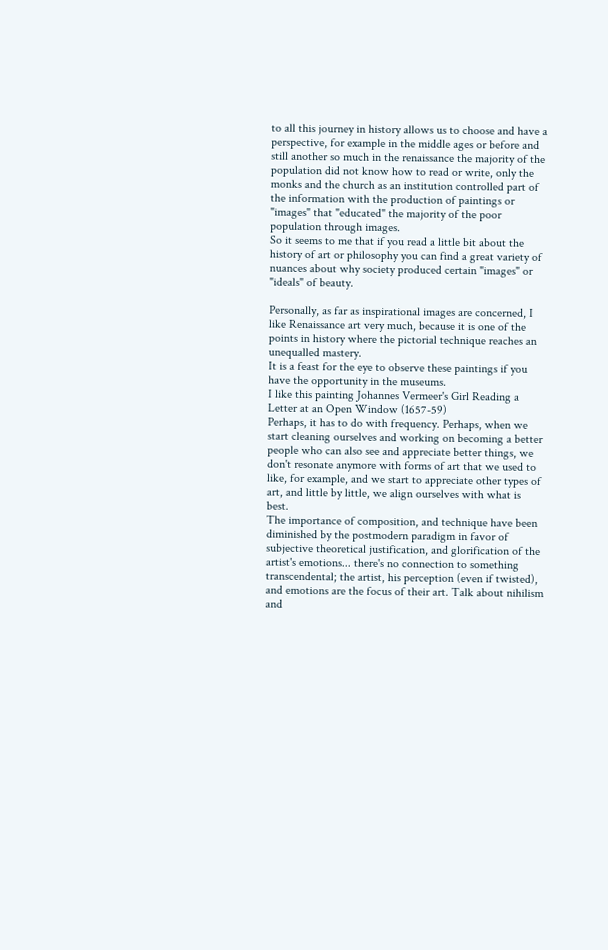to all this journey in history allows us to choose and have a perspective, for example in the middle ages or before and still another so much in the renaissance the majority of the population did not know how to read or write, only the monks and the church as an institution controlled part of the information with the production of paintings or "images" that "educated" the majority of the poor population through images.
So it seems to me that if you read a little bit about the history of art or philosophy you can find a great variety of nuances about why society produced certain "images" or "ideals" of beauty.

Personally, as far as inspirational images are concerned, I like Renaissance art very much, because it is one of the points in history where the pictorial technique reaches an unequalled mastery.
It is a feast for the eye to observe these paintings if you have the opportunity in the museums.
I like this painting Johannes Vermeer's Girl Reading a Letter at an Open Window (1657-59)
Perhaps, it has to do with frequency. Perhaps, when we start cleaning ourselves and working on becoming a better people who can also see and appreciate better things, we don't resonate anymore with forms of art that we used to like, for example, and we start to appreciate other types of art, and little by little, we align ourselves with what is best.
The importance of composition, and technique have been diminished by the postmodern paradigm in favor of subjective theoretical justification, and glorification of the artist's emotions... there's no connection to something transcendental; the artist, his perception (even if twisted), and emotions are the focus of their art. Talk about nihilism and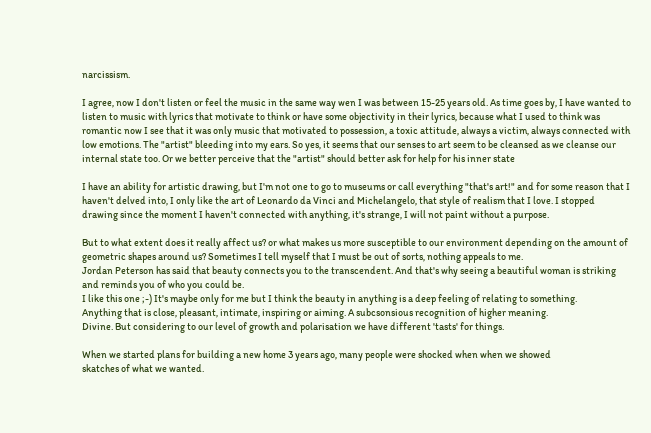narcissism.

I agree, now I don't listen or feel the music in the same way wen I was between 15-25 years old. As time goes by, I have wanted to listen to music with lyrics that motivate to think or have some objectivity in their lyrics, because what I used to think was romantic now I see that it was only music that motivated to possession, a toxic attitude, always a victim, always connected with low emotions. The "artist" bleeding into my ears. So yes, it seems that our senses to art seem to be cleansed as we cleanse our internal state too. Or we better perceive that the "artist" should better ask for help for his inner state

I have an ability for artistic drawing, but I'm not one to go to museums or call everything "that's art!" and for some reason that I haven't delved into, I only like the art of Leonardo da Vinci and Michelangelo, that style of realism that I love. I stopped drawing since the moment I haven't connected with anything, it's strange, I will not paint without a purpose.

But to what extent does it really affect us? or what makes us more susceptible to our environment depending on the amount of geometric shapes around us? Sometimes I tell myself that I must be out of sorts, nothing appeals to me.
Jordan Peterson has said that beauty connects you to the transcendent. And that's why seeing a beautiful woman is striking and reminds you of who you could be.
I like this one ;-) It's maybe only for me but I think the beauty in anything is a deep feeling of relating to something.
Anything that is close, pleasant, intimate, inspiring or aiming. A subcsonsious recognition of higher meaning.
Divine. But considering to our level of growth and polarisation we have different 'tasts' for things.

When we started plans for building a new home 3 years ago, many people were shocked when when we showed
skatches of what we wanted.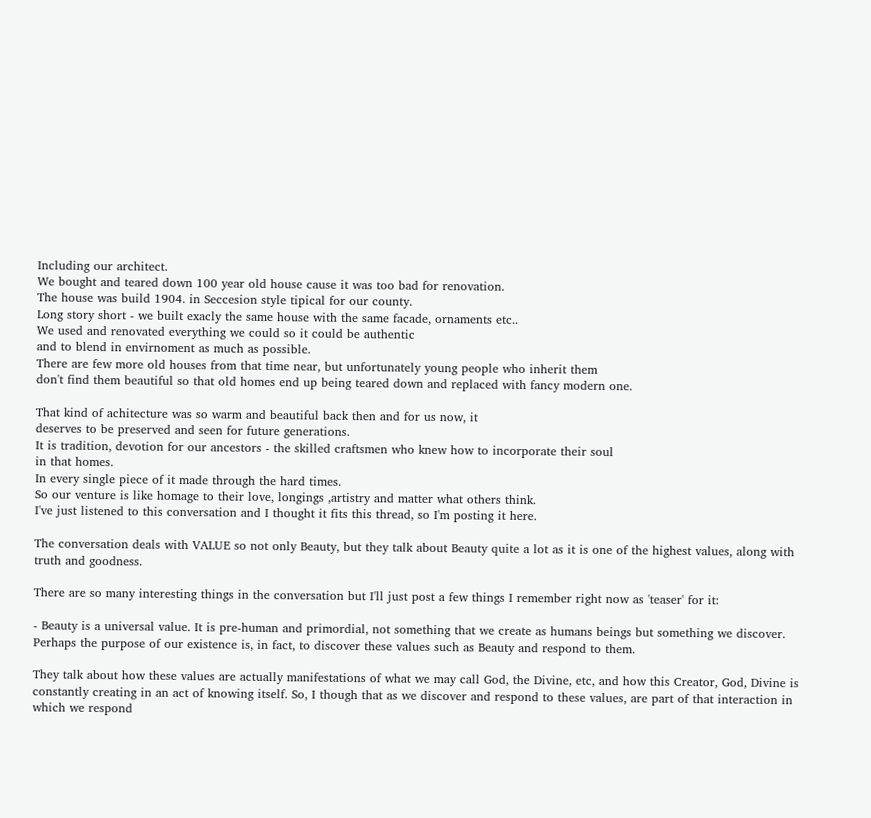Including our architect.
We bought and teared down 100 year old house cause it was too bad for renovation.
The house was build 1904. in Seccesion style tipical for our county.
Long story short - we built exacly the same house with the same facade, ornaments etc..
We used and renovated everything we could so it could be authentic
and to blend in envirnoment as much as possible.
There are few more old houses from that time near, but unfortunately young people who inherit them
don't find them beautiful so that old homes end up being teared down and replaced with fancy modern one.

That kind of achitecture was so warm and beautiful back then and for us now, it
deserves to be preserved and seen for future generations.
It is tradition, devotion for our ancestors - the skilled craftsmen who knew how to incorporate their soul
in that homes.
In every single piece of it made through the hard times.
So our venture is like homage to their love, longings ,artistry and matter what others think.
I've just listened to this conversation and I thought it fits this thread, so I'm posting it here.

The conversation deals with VALUE so not only Beauty, but they talk about Beauty quite a lot as it is one of the highest values, along with truth and goodness.

There are so many interesting things in the conversation but I'll just post a few things I remember right now as 'teaser' for it:

- Beauty is a universal value. It is pre-human and primordial, not something that we create as humans beings but something we discover. Perhaps the purpose of our existence is, in fact, to discover these values such as Beauty and respond to them.

They talk about how these values are actually manifestations of what we may call God, the Divine, etc, and how this Creator, God, Divine is constantly creating in an act of knowing itself. So, I though that as we discover and respond to these values, are part of that interaction in which we respond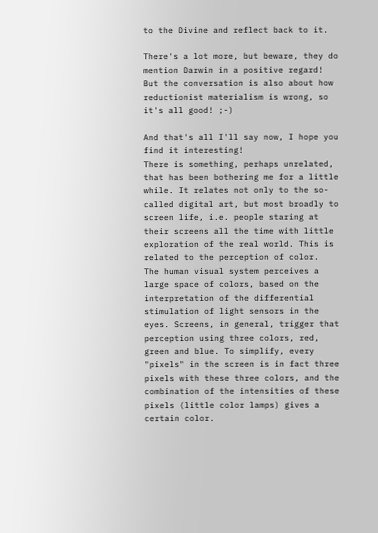to the Divine and reflect back to it.

There's a lot more, but beware, they do mention Darwin in a positive regard! But the conversation is also about how reductionist materialism is wrong, so it's all good! ;-)

And that's all I'll say now, I hope you find it interesting!
There is something, perhaps unrelated, that has been bothering me for a little while. It relates not only to the so-called digital art, but most broadly to screen life, i.e. people staring at their screens all the time with little exploration of the real world. This is related to the perception of color.
The human visual system perceives a large space of colors, based on the interpretation of the differential stimulation of light sensors in the eyes. Screens, in general, trigger that perception using three colors, red, green and blue. To simplify, every "pixels" in the screen is in fact three pixels with these three colors, and the combination of the intensities of these pixels (little color lamps) gives a certain color.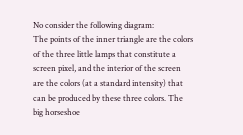No consider the following diagram:
The points of the inner triangle are the colors of the three little lamps that constitute a screen pixel, and the interior of the screen are the colors (at a standard intensity) that can be produced by these three colors. The big horseshoe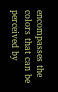encompasses the colors that can be perceived by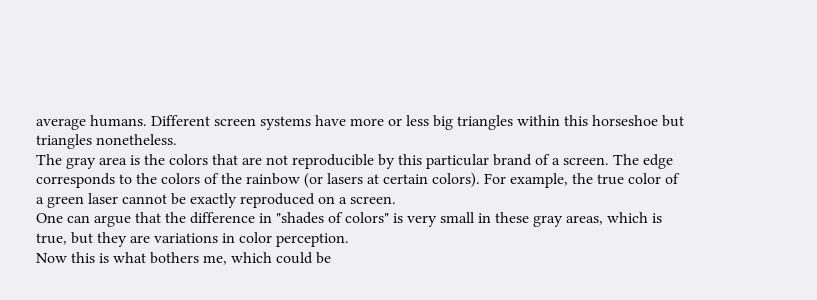average humans. Different screen systems have more or less big triangles within this horseshoe but triangles nonetheless.
The gray area is the colors that are not reproducible by this particular brand of a screen. The edge corresponds to the colors of the rainbow (or lasers at certain colors). For example, the true color of a green laser cannot be exactly reproduced on a screen.
One can argue that the difference in "shades of colors" is very small in these gray areas, which is true, but they are variations in color perception.
Now this is what bothers me, which could be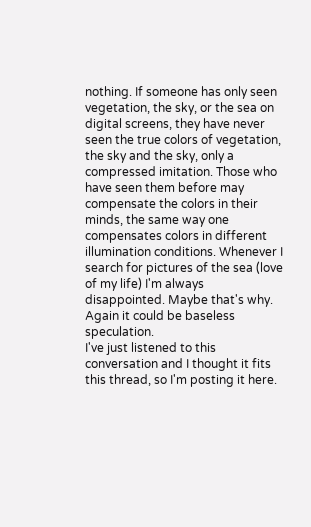nothing. If someone has only seen vegetation, the sky, or the sea on digital screens, they have never seen the true colors of vegetation, the sky and the sky, only a compressed imitation. Those who have seen them before may compensate the colors in their minds, the same way one compensates colors in different illumination conditions. Whenever I search for pictures of the sea (love of my life) I'm always disappointed. Maybe that's why. Again it could be baseless speculation.
I've just listened to this conversation and I thought it fits this thread, so I'm posting it here.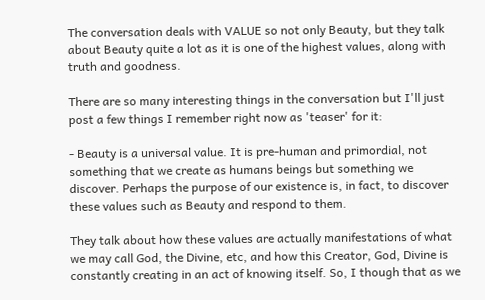The conversation deals with VALUE so not only Beauty, but they talk about Beauty quite a lot as it is one of the highest values, along with truth and goodness.

There are so many interesting things in the conversation but I'll just post a few things I remember right now as 'teaser' for it:

- Beauty is a universal value. It is pre-human and primordial, not something that we create as humans beings but something we discover. Perhaps the purpose of our existence is, in fact, to discover these values such as Beauty and respond to them.

They talk about how these values are actually manifestations of what we may call God, the Divine, etc, and how this Creator, God, Divine is constantly creating in an act of knowing itself. So, I though that as we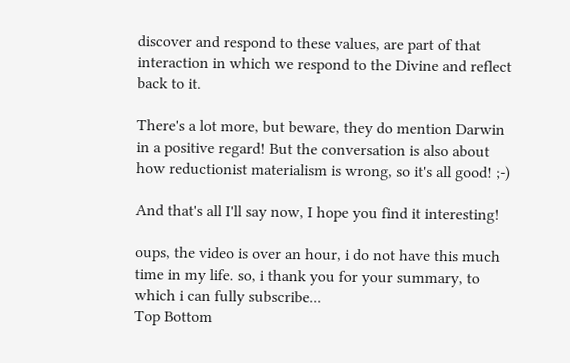discover and respond to these values, are part of that interaction in which we respond to the Divine and reflect back to it.

There's a lot more, but beware, they do mention Darwin in a positive regard! But the conversation is also about how reductionist materialism is wrong, so it's all good! ;-)

And that's all I'll say now, I hope you find it interesting!

oups, the video is over an hour, i do not have this much time in my life. so, i thank you for your summary, to which i can fully subscribe...
Top Bottom